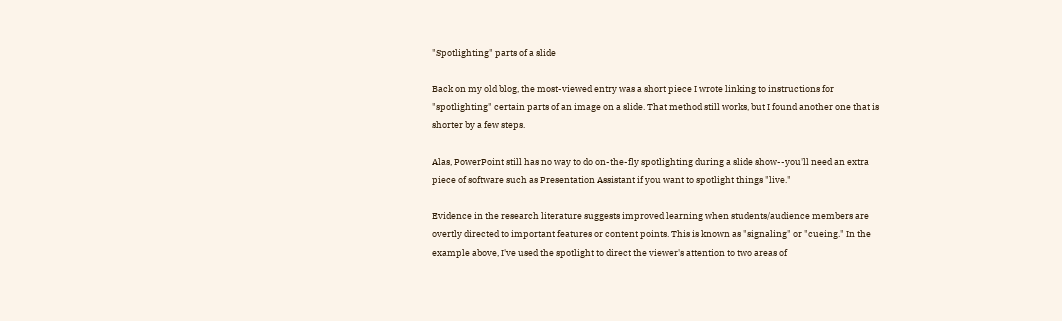"Spotlighting" parts of a slide

Back on my old blog, the most-viewed entry was a short piece I wrote linking to instructions for "spotlighting" certain parts of an image on a slide. That method still works, but I found another one that is shorter by a few steps.

Alas, PowerPoint still has no way to do on-the-fly spotlighting during a slide show--you'll need an extra piece of software such as Presentation Assistant if you want to spotlight things "live."

Evidence in the research literature suggests improved learning when students/audience members are overtly directed to important features or content points. This is known as "signaling" or "cueing." In the example above, I've used the spotlight to direct the viewer's attention to two areas of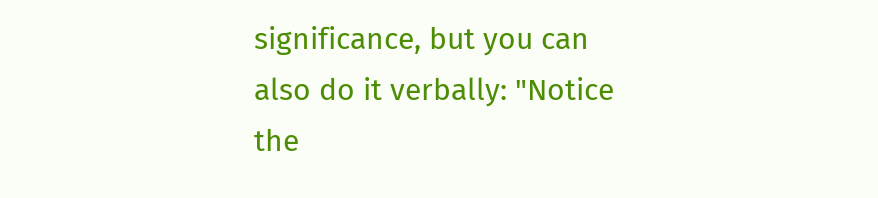significance, but you can also do it verbally: "Notice the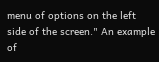menu of options on the left side of the screen." An example of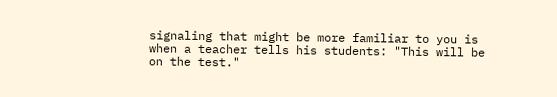signaling that might be more familiar to you is when a teacher tells his students: "This will be on the test."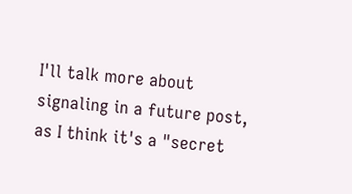I'll talk more about signaling in a future post, as I think it's a "secret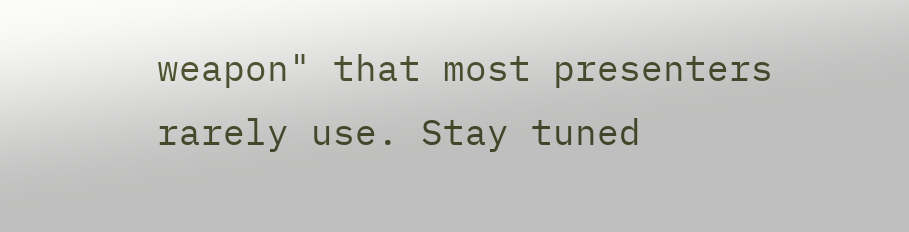weapon" that most presenters rarely use. Stay tuned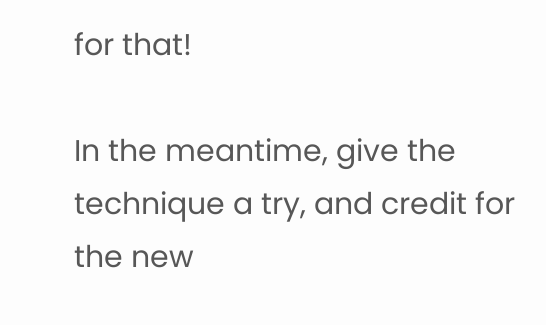for that!

In the meantime, give the technique a try, and credit for the new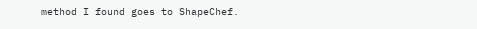method I found goes to ShapeChef.